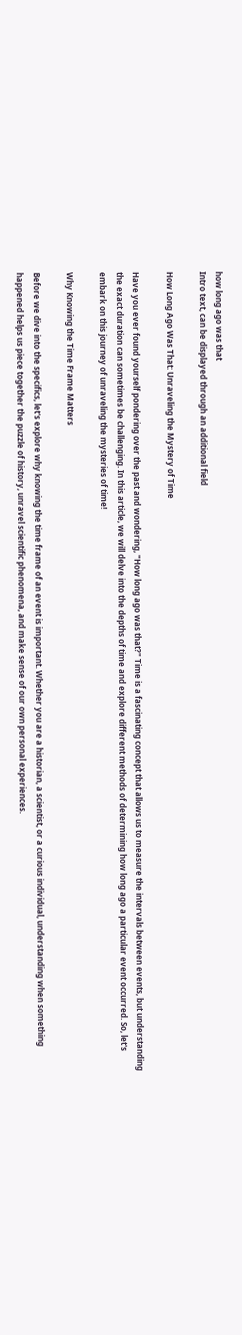how long ago was that
Intro text, can be displayed through an additional field

How Long Ago Was That: Unraveling the Mystery of Time

Have you ever found yourself pondering over the past and wondering, "How long ago was that?" Time is a fascinating concept that allows us to measure the intervals between events, but understanding the exact duration can sometimes be challenging. In this article, we will delve into the depths of time and explore different methods of determining how long ago a particular event occurred. So, let's embark on this journey of unraveling the mysteries of time!

Why Knowing the Time Frame Matters

Before we dive into the specifics, let's explore why knowing the time frame of an event is important. Whether you are a historian, a scientist, or a curious individual, understanding when something happened helps us piece together the puzzle of history, unravel scientific phenomena, and make sense of our own personal experiences.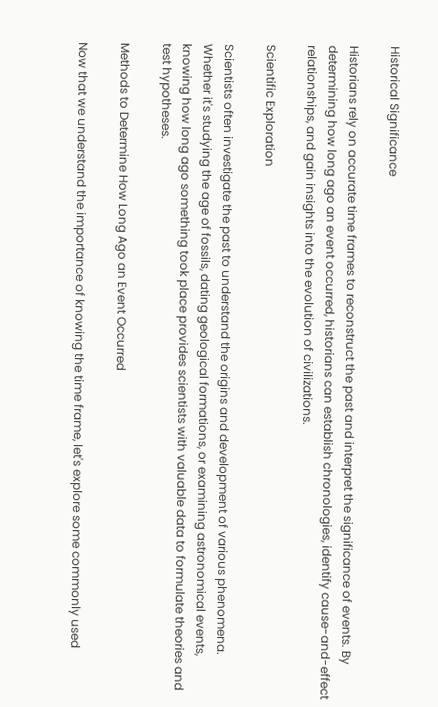Historical Significance

Historians rely on accurate time frames to reconstruct the past and interpret the significance of events. By determining how long ago an event occurred, historians can establish chronologies, identify cause-and-effect relationships, and gain insights into the evolution of civilizations.

Scientific Exploration

Scientists often investigate the past to understand the origins and development of various phenomena. Whether it's studying the age of fossils, dating geological formations, or examining astronomical events, knowing how long ago something took place provides scientists with valuable data to formulate theories and test hypotheses.

Methods to Determine How Long Ago an Event Occurred

Now that we understand the importance of knowing the time frame, let's explore some commonly used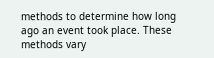methods to determine how long ago an event took place. These methods vary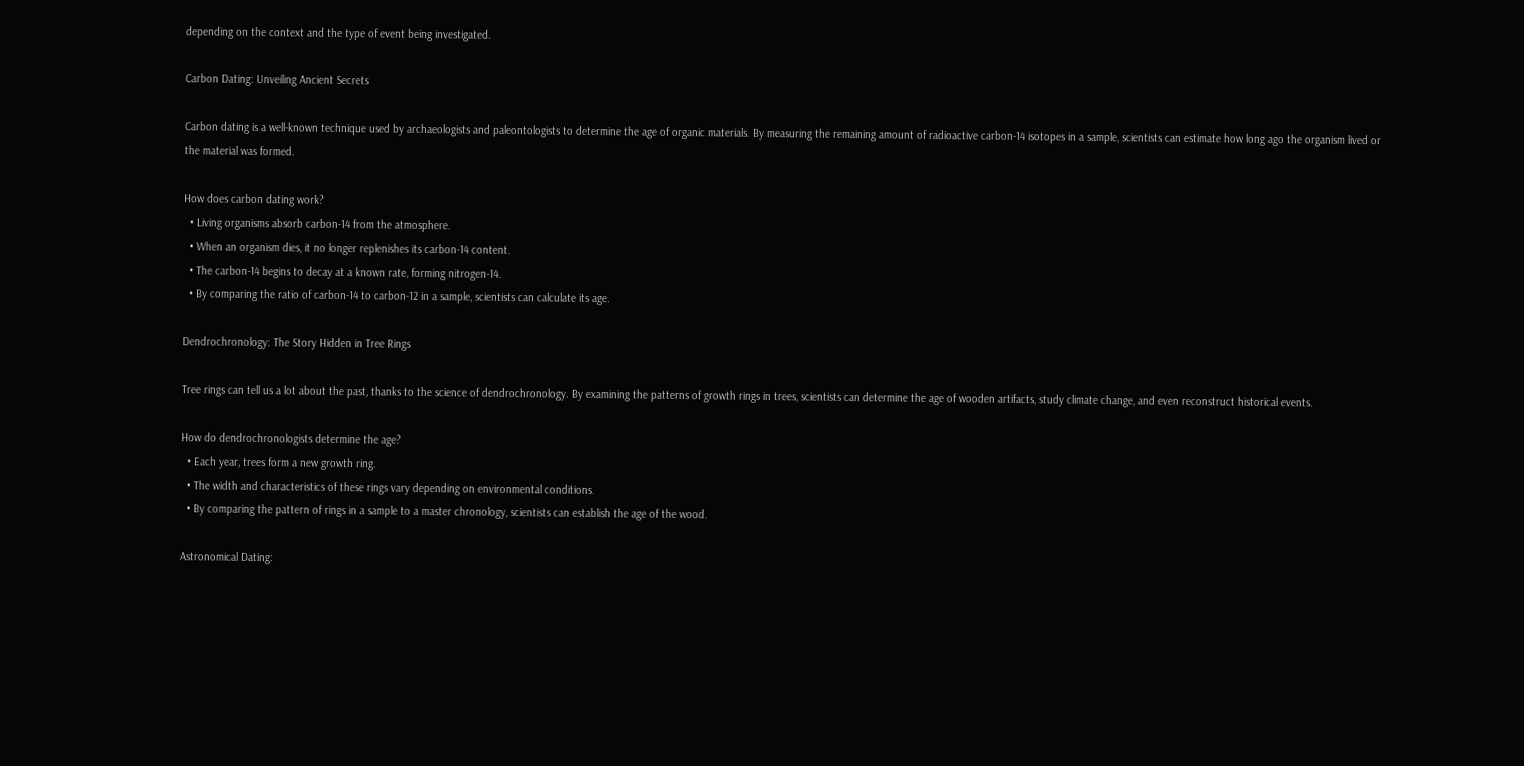depending on the context and the type of event being investigated.

Carbon Dating: Unveiling Ancient Secrets

Carbon dating is a well-known technique used by archaeologists and paleontologists to determine the age of organic materials. By measuring the remaining amount of radioactive carbon-14 isotopes in a sample, scientists can estimate how long ago the organism lived or the material was formed.

How does carbon dating work?
  • Living organisms absorb carbon-14 from the atmosphere.
  • When an organism dies, it no longer replenishes its carbon-14 content.
  • The carbon-14 begins to decay at a known rate, forming nitrogen-14.
  • By comparing the ratio of carbon-14 to carbon-12 in a sample, scientists can calculate its age.

Dendrochronology: The Story Hidden in Tree Rings

Tree rings can tell us a lot about the past, thanks to the science of dendrochronology. By examining the patterns of growth rings in trees, scientists can determine the age of wooden artifacts, study climate change, and even reconstruct historical events.

How do dendrochronologists determine the age?
  • Each year, trees form a new growth ring.
  • The width and characteristics of these rings vary depending on environmental conditions.
  • By comparing the pattern of rings in a sample to a master chronology, scientists can establish the age of the wood.

Astronomical Dating: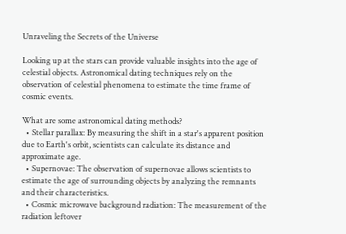Unraveling the Secrets of the Universe

Looking up at the stars can provide valuable insights into the age of celestial objects. Astronomical dating techniques rely on the observation of celestial phenomena to estimate the time frame of cosmic events.

What are some astronomical dating methods?
  • Stellar parallax: By measuring the shift in a star's apparent position due to Earth's orbit, scientists can calculate its distance and approximate age.
  • Supernovae: The observation of supernovae allows scientists to estimate the age of surrounding objects by analyzing the remnants and their characteristics.
  • Cosmic microwave background radiation: The measurement of the radiation leftover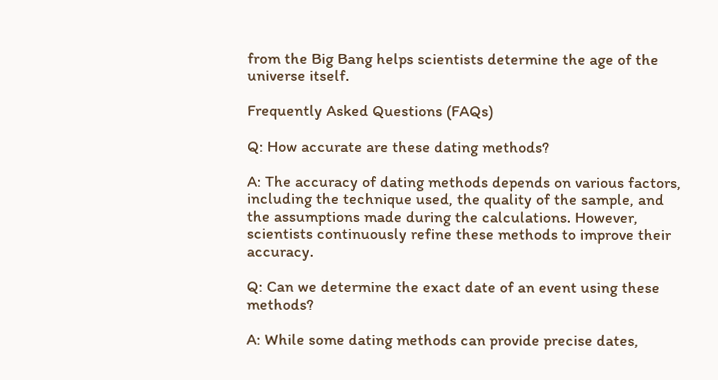from the Big Bang helps scientists determine the age of the universe itself.

Frequently Asked Questions (FAQs)

Q: How accurate are these dating methods?

A: The accuracy of dating methods depends on various factors, including the technique used, the quality of the sample, and the assumptions made during the calculations. However, scientists continuously refine these methods to improve their accuracy.

Q: Can we determine the exact date of an event using these methods?

A: While some dating methods can provide precise dates,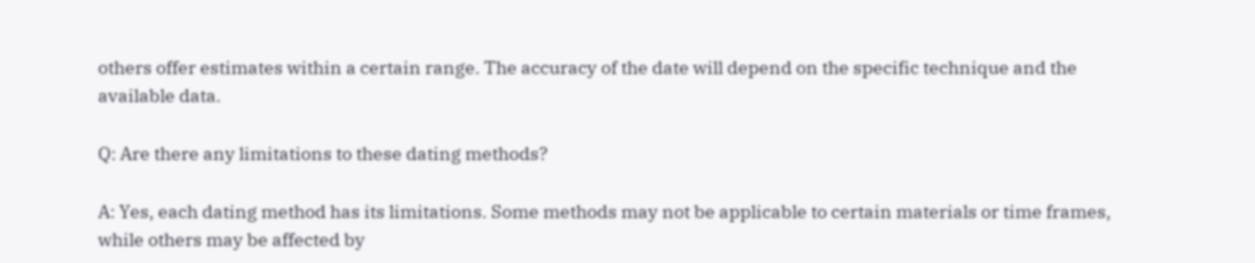others offer estimates within a certain range. The accuracy of the date will depend on the specific technique and the available data.

Q: Are there any limitations to these dating methods?

A: Yes, each dating method has its limitations. Some methods may not be applicable to certain materials or time frames, while others may be affected by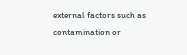external factors such as contamination or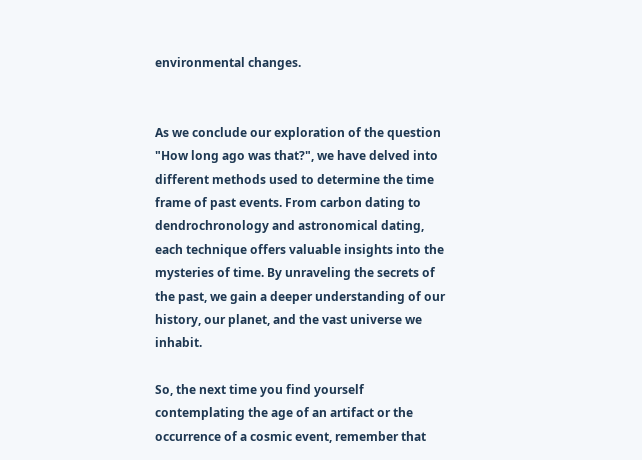environmental changes.


As we conclude our exploration of the question "How long ago was that?", we have delved into different methods used to determine the time frame of past events. From carbon dating to dendrochronology and astronomical dating, each technique offers valuable insights into the mysteries of time. By unraveling the secrets of the past, we gain a deeper understanding of our history, our planet, and the vast universe we inhabit.

So, the next time you find yourself contemplating the age of an artifact or the occurrence of a cosmic event, remember that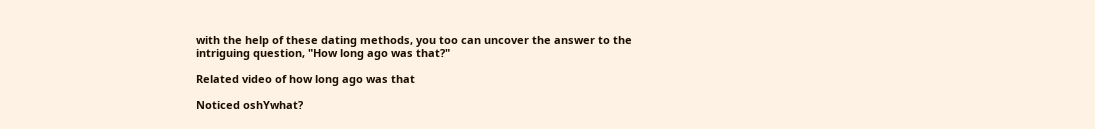with the help of these dating methods, you too can uncover the answer to the intriguing question, "How long ago was that?"

Related video of how long ago was that

Noticed oshYwhat?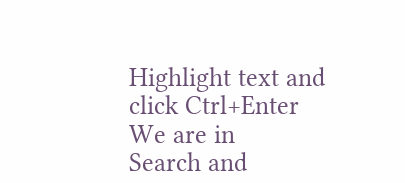Highlight text and click Ctrl+Enter
We are in
Search and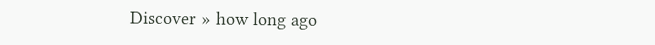Discover » how long ago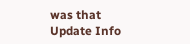was that
Update Info